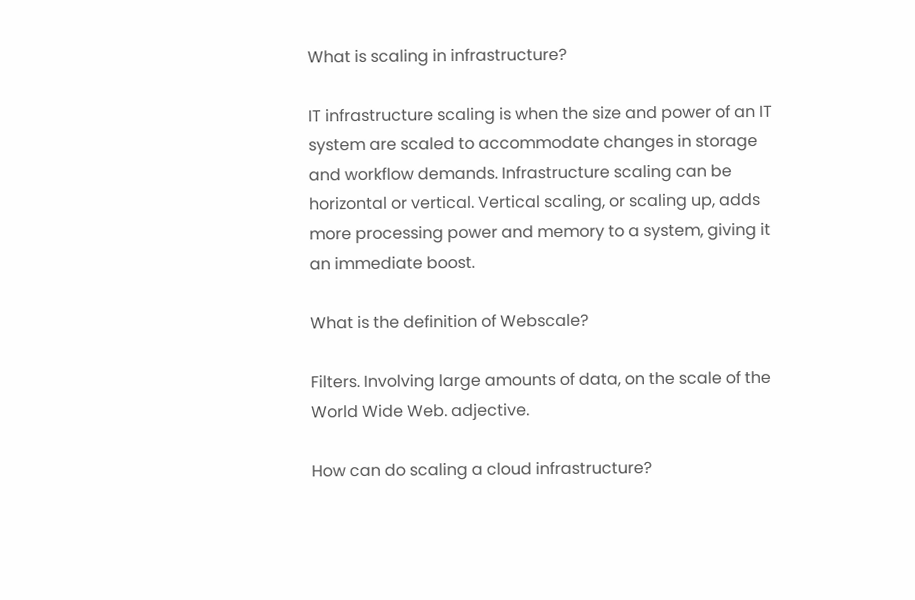What is scaling in infrastructure?

IT infrastructure scaling is when the size and power of an IT system are scaled to accommodate changes in storage and workflow demands. Infrastructure scaling can be horizontal or vertical. Vertical scaling, or scaling up, adds more processing power and memory to a system, giving it an immediate boost.

What is the definition of Webscale?

Filters. Involving large amounts of data, on the scale of the World Wide Web. adjective.

How can do scaling a cloud infrastructure?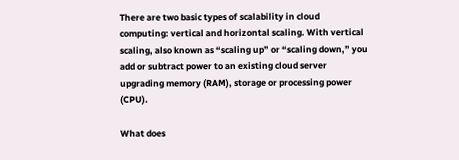There are two basic types of scalability in cloud computing: vertical and horizontal scaling. With vertical scaling, also known as “scaling up” or “scaling down,” you add or subtract power to an existing cloud server upgrading memory (RAM), storage or processing power (CPU).

What does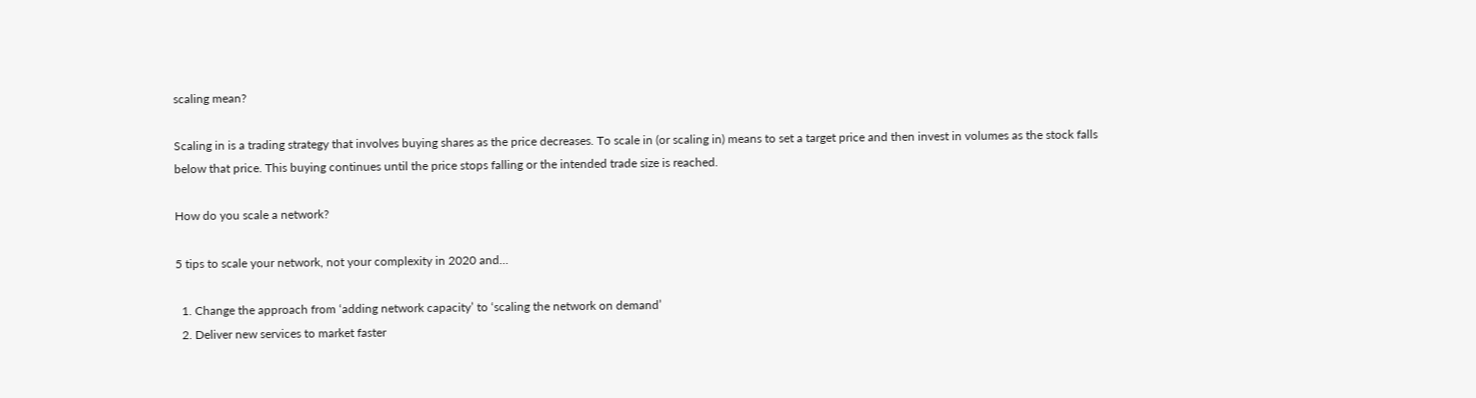scaling mean?

Scaling in is a trading strategy that involves buying shares as the price decreases. To scale in (or scaling in) means to set a target price and then invest in volumes as the stock falls below that price. This buying continues until the price stops falling or the intended trade size is reached.

How do you scale a network?

5 tips to scale your network, not your complexity in 2020 and…

  1. Change the approach from ‘adding network capacity’ to ‘scaling the network on demand’
  2. Deliver new services to market faster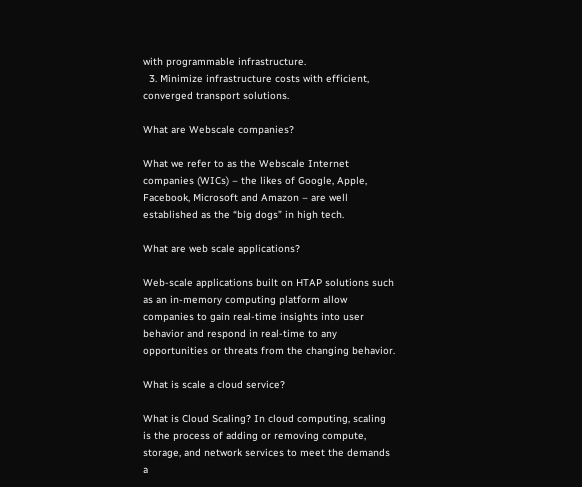with programmable infrastructure.
  3. Minimize infrastructure costs with efficient, converged transport solutions.

What are Webscale companies?

What we refer to as the Webscale Internet companies (WICs) – the likes of Google, Apple, Facebook, Microsoft and Amazon – are well established as the “big dogs” in high tech.

What are web scale applications?

Web-scale applications built on HTAP solutions such as an in-memory computing platform allow companies to gain real-time insights into user behavior and respond in real-time to any opportunities or threats from the changing behavior.

What is scale a cloud service?

What is Cloud Scaling? In cloud computing, scaling is the process of adding or removing compute, storage, and network services to meet the demands a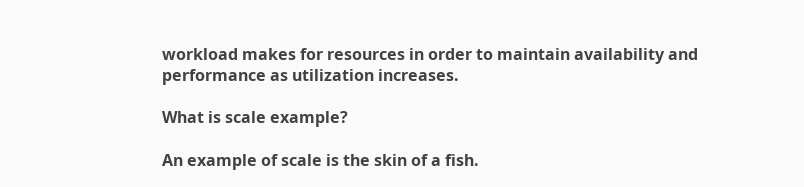workload makes for resources in order to maintain availability and performance as utilization increases.

What is scale example?

An example of scale is the skin of a fish.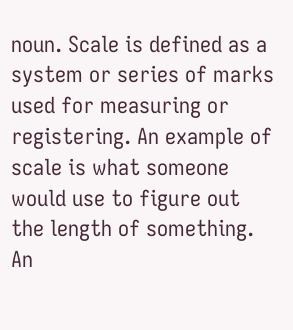noun. Scale is defined as a system or series of marks used for measuring or registering. An example of scale is what someone would use to figure out the length of something. An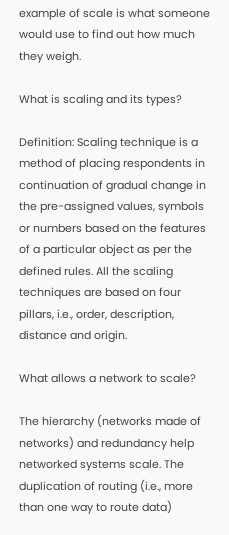example of scale is what someone would use to find out how much they weigh.

What is scaling and its types?

Definition: Scaling technique is a method of placing respondents in continuation of gradual change in the pre-assigned values, symbols or numbers based on the features of a particular object as per the defined rules. All the scaling techniques are based on four pillars, i.e., order, description, distance and origin.

What allows a network to scale?

The hierarchy (networks made of networks) and redundancy help networked systems scale. The duplication of routing (i.e., more than one way to route data)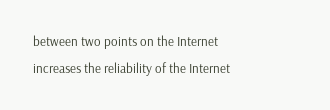between two points on the Internet increases the reliability of the Internet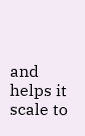and helps it scale to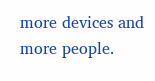more devices and more people.